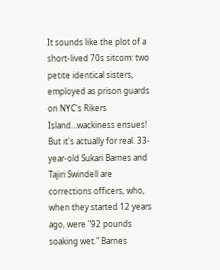It sounds like the plot of a short-lived 70s sitcom: two petite identical sisters, employed as prison guards on NYC's Rikers Island…wackiness ensues! But it's actually for real. 33-year-old Sukari Barnes and Tajiri Swindell are corrections officers, who, when they started 12 years ago, were "92 pounds soaking wet." Barnes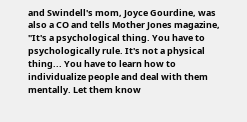and Swindell's mom, Joyce Gourdine, was also a CO and tells Mother Jones magazine, "It's a psychological thing. You have to psychologically rule. It's not a physical thing... You have to learn how to individualize people and deal with them mentally. Let them know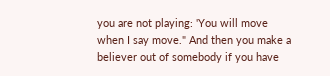you are not playing: 'You will move when I say move." And then you make a believer out of somebody if you have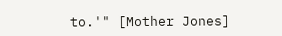to.'" [Mother Jones]